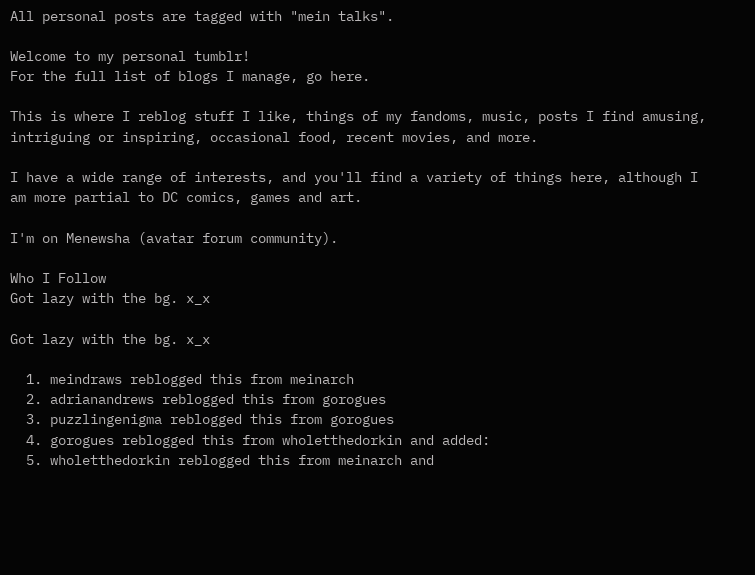All personal posts are tagged with "mein talks".

Welcome to my personal tumblr!
For the full list of blogs I manage, go here.

This is where I reblog stuff I like, things of my fandoms, music, posts I find amusing, intriguing or inspiring, occasional food, recent movies, and more.

I have a wide range of interests, and you'll find a variety of things here, although I am more partial to DC comics, games and art.

I'm on Menewsha (avatar forum community).

Who I Follow
Got lazy with the bg. x_x

Got lazy with the bg. x_x

  1. meindraws reblogged this from meinarch
  2. adrianandrews reblogged this from gorogues
  3. puzzlingenigma reblogged this from gorogues
  4. gorogues reblogged this from wholetthedorkin and added:
  5. wholetthedorkin reblogged this from meinarch and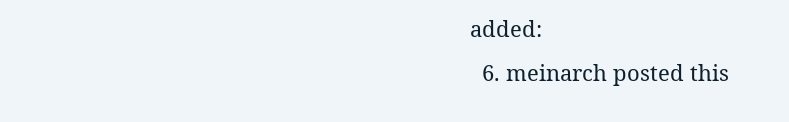added:
  6. meinarch posted this